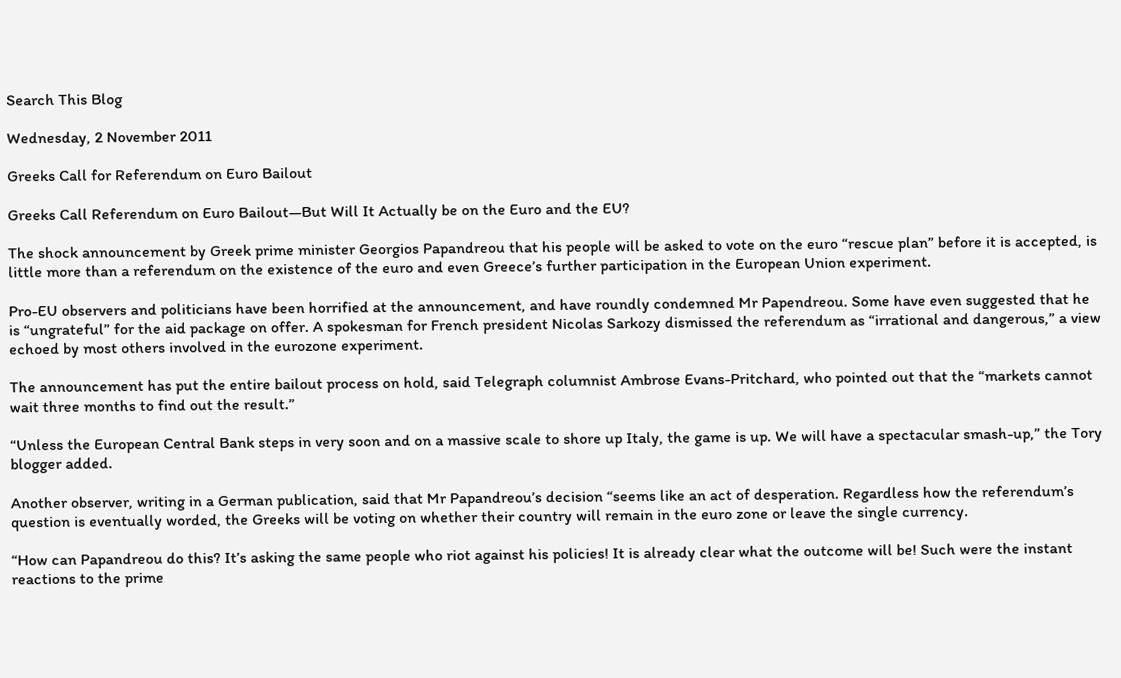Search This Blog

Wednesday, 2 November 2011

Greeks Call for Referendum on Euro Bailout

Greeks Call Referendum on Euro Bailout—But Will It Actually be on the Euro and the EU?

The shock announcement by Greek prime minister Georgios Papandreou that his people will be asked to vote on the euro “rescue plan” before it is accepted, is little more than a referendum on the existence of the euro and even Greece’s further participation in the European Union experiment.

Pro-EU observers and politicians have been horrified at the announcement, and have roundly condemned Mr Papendreou. Some have even suggested that he is “ungrateful” for the aid package on offer. A spokesman for French president Nicolas Sarkozy dismissed the referendum as “irrational and dangerous,” a view echoed by most others involved in the eurozone experiment.

The announcement has put the entire bailout process on hold, said Telegraph columnist Ambrose Evans-Pritchard, who pointed out that the “markets cannot wait three months to find out the result.”

“Unless the European Central Bank steps in very soon and on a massive scale to shore up Italy, the game is up. We will have a spectacular smash-up,” the Tory blogger added.

Another observer, writing in a German publication, said that Mr Papandreou’s decision “seems like an act of desperation. Regardless how the referendum’s question is eventually worded, the Greeks will be voting on whether their country will remain in the euro zone or leave the single currency.

“How can Papandreou do this? It’s asking the same people who riot against his policies! It is already clear what the outcome will be! Such were the instant reactions to the prime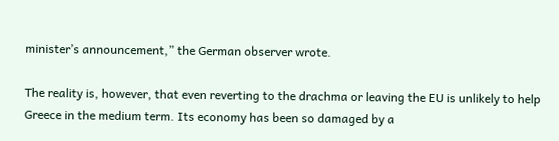minister’s announcement,” the German observer wrote.

The reality is, however, that even reverting to the drachma or leaving the EU is unlikely to help Greece in the medium term. Its economy has been so damaged by a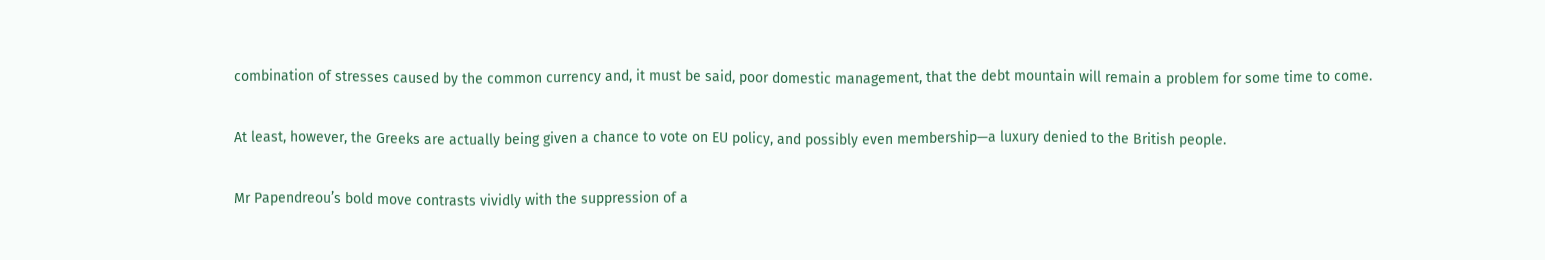combination of stresses caused by the common currency and, it must be said, poor domestic management, that the debt mountain will remain a problem for some time to come.

At least, however, the Greeks are actually being given a chance to vote on EU policy, and possibly even membership—a luxury denied to the British people.

Mr Papendreou’s bold move contrasts vividly with the suppression of a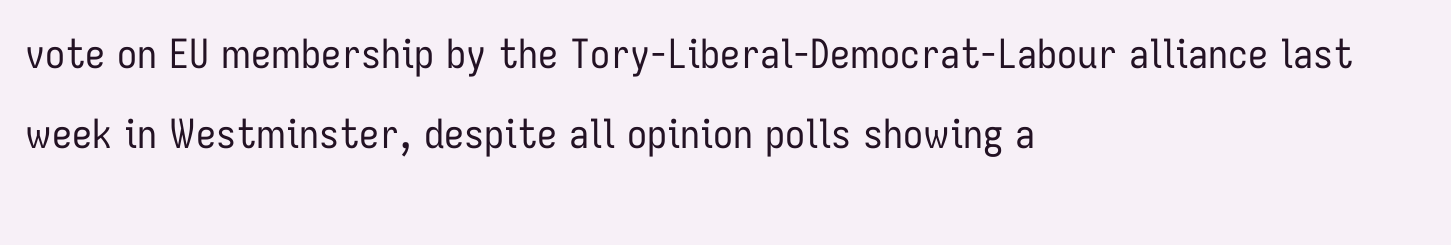vote on EU membership by the Tory-Liberal-Democrat-Labour alliance last week in Westminster, despite all opinion polls showing a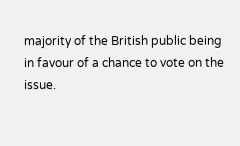majority of the British public being in favour of a chance to vote on the issue.